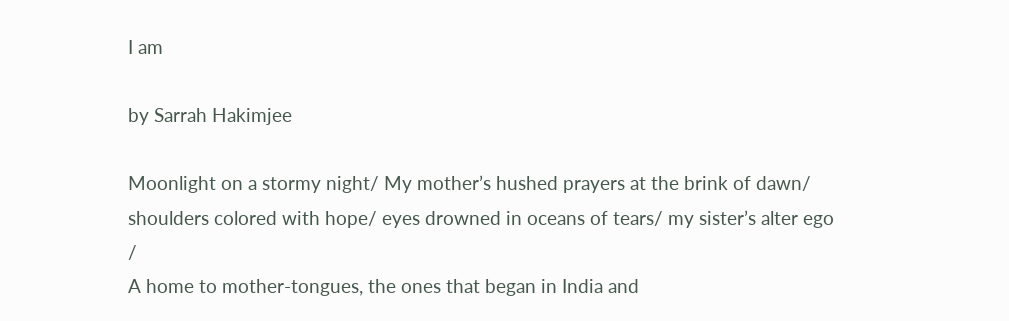I am

by Sarrah Hakimjee

Moonlight on a stormy night/ My mother’s hushed prayers at the brink of dawn/
shoulders colored with hope/ eyes drowned in oceans of tears/ my sister’s alter ego /
A home to mother-tongues, the ones that began in India and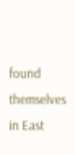found themselves in East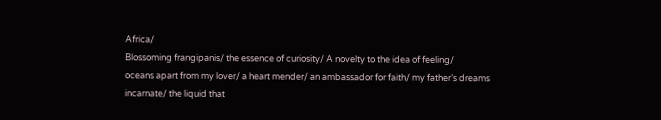Africa/
Blossoming frangipanis/ the essence of curiosity/ A novelty to the idea of feeling/
oceans apart from my lover/ a heart mender/ an ambassador for faith/ my father’s dreams incarnate/ the liquid that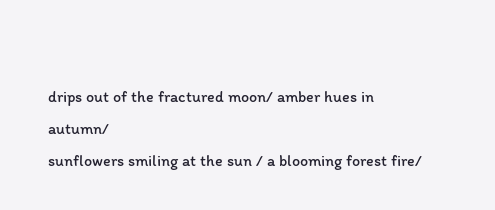drips out of the fractured moon/ amber hues in autumn/
sunflowers smiling at the sun / a blooming forest fire/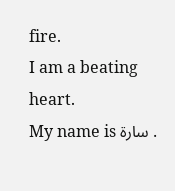fire.
I am a beating heart.
My name is سارة .